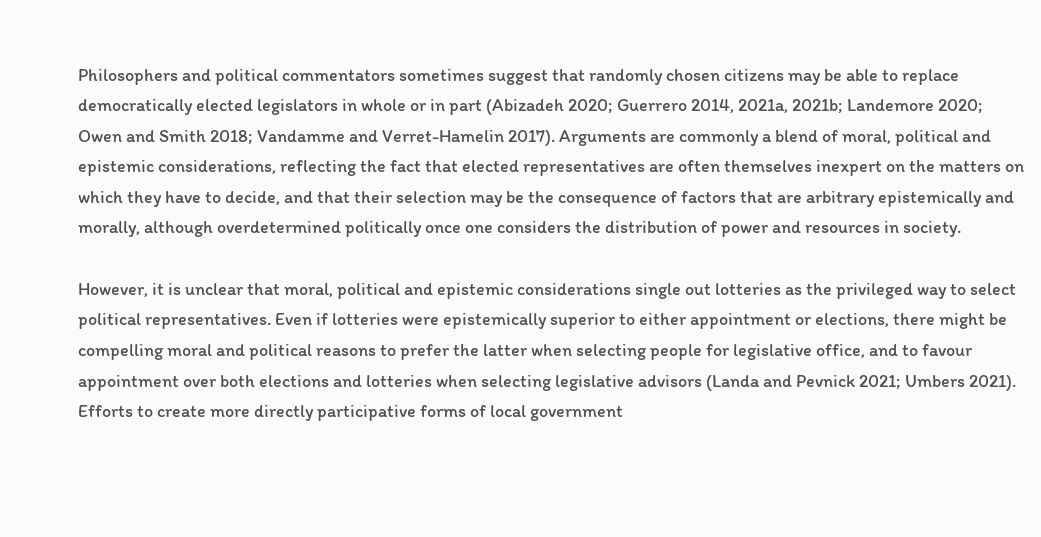Philosophers and political commentators sometimes suggest that randomly chosen citizens may be able to replace democratically elected legislators in whole or in part (Abizadeh 2020; Guerrero 2014, 2021a, 2021b; Landemore 2020; Owen and Smith 2018; Vandamme and Verret-Hamelin 2017). Arguments are commonly a blend of moral, political and epistemic considerations, reflecting the fact that elected representatives are often themselves inexpert on the matters on which they have to decide, and that their selection may be the consequence of factors that are arbitrary epistemically and morally, although overdetermined politically once one considers the distribution of power and resources in society.

However, it is unclear that moral, political and epistemic considerations single out lotteries as the privileged way to select political representatives. Even if lotteries were epistemically superior to either appointment or elections, there might be compelling moral and political reasons to prefer the latter when selecting people for legislative office, and to favour appointment over both elections and lotteries when selecting legislative advisors (Landa and Pevnick 2021; Umbers 2021). Efforts to create more directly participative forms of local government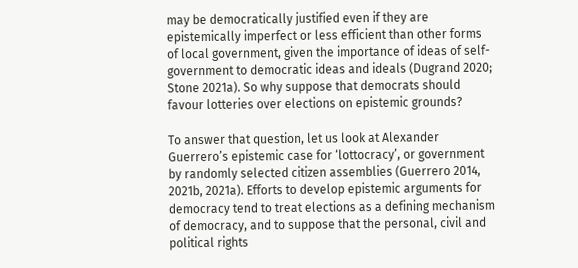may be democratically justified even if they are epistemically imperfect or less efficient than other forms of local government, given the importance of ideas of self-government to democratic ideas and ideals (Dugrand 2020; Stone 2021a). So why suppose that democrats should favour lotteries over elections on epistemic grounds?

To answer that question, let us look at Alexander Guerrero’s epistemic case for ‘lottocracy’, or government by randomly selected citizen assemblies (Guerrero 2014, 2021b, 2021a). Efforts to develop epistemic arguments for democracy tend to treat elections as a defining mechanism of democracy, and to suppose that the personal, civil and political rights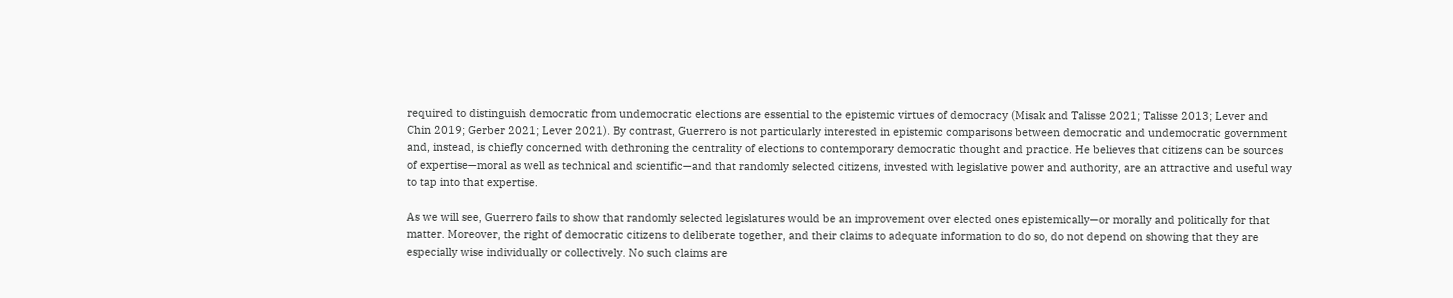required to distinguish democratic from undemocratic elections are essential to the epistemic virtues of democracy (Misak and Talisse 2021; Talisse 2013; Lever and Chin 2019; Gerber 2021; Lever 2021). By contrast, Guerrero is not particularly interested in epistemic comparisons between democratic and undemocratic government and, instead, is chiefly concerned with dethroning the centrality of elections to contemporary democratic thought and practice. He believes that citizens can be sources of expertise—moral as well as technical and scientific—and that randomly selected citizens, invested with legislative power and authority, are an attractive and useful way to tap into that expertise.

As we will see, Guerrero fails to show that randomly selected legislatures would be an improvement over elected ones epistemically—or morally and politically for that matter. Moreover, the right of democratic citizens to deliberate together, and their claims to adequate information to do so, do not depend on showing that they are especially wise individually or collectively. No such claims are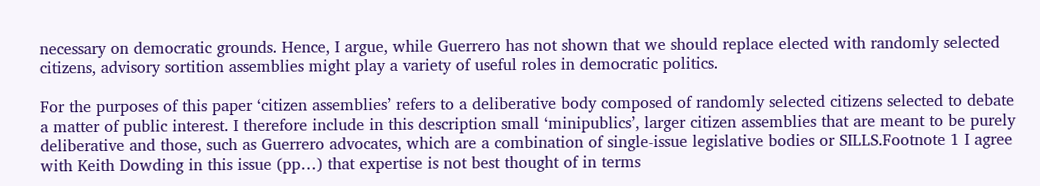necessary on democratic grounds. Hence, I argue, while Guerrero has not shown that we should replace elected with randomly selected citizens, advisory sortition assemblies might play a variety of useful roles in democratic politics.

For the purposes of this paper ‘citizen assemblies’ refers to a deliberative body composed of randomly selected citizens selected to debate a matter of public interest. I therefore include in this description small ‘minipublics’, larger citizen assemblies that are meant to be purely deliberative and those, such as Guerrero advocates, which are a combination of single-issue legislative bodies or SILLS.Footnote 1 I agree with Keith Dowding in this issue (pp…) that expertise is not best thought of in terms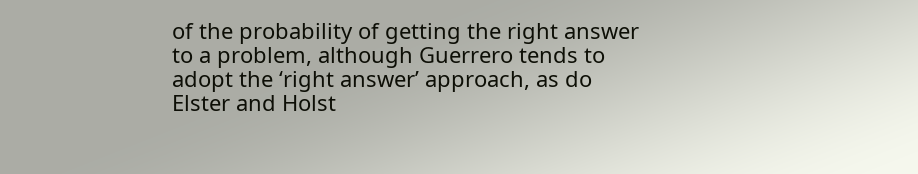of the probability of getting the right answer to a problem, although Guerrero tends to adopt the ‘right answer’ approach, as do Elster and Holst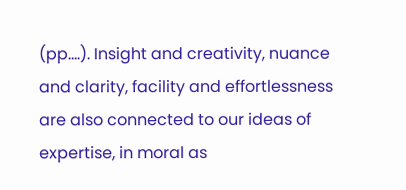(pp….). Insight and creativity, nuance and clarity, facility and effortlessness are also connected to our ideas of expertise, in moral as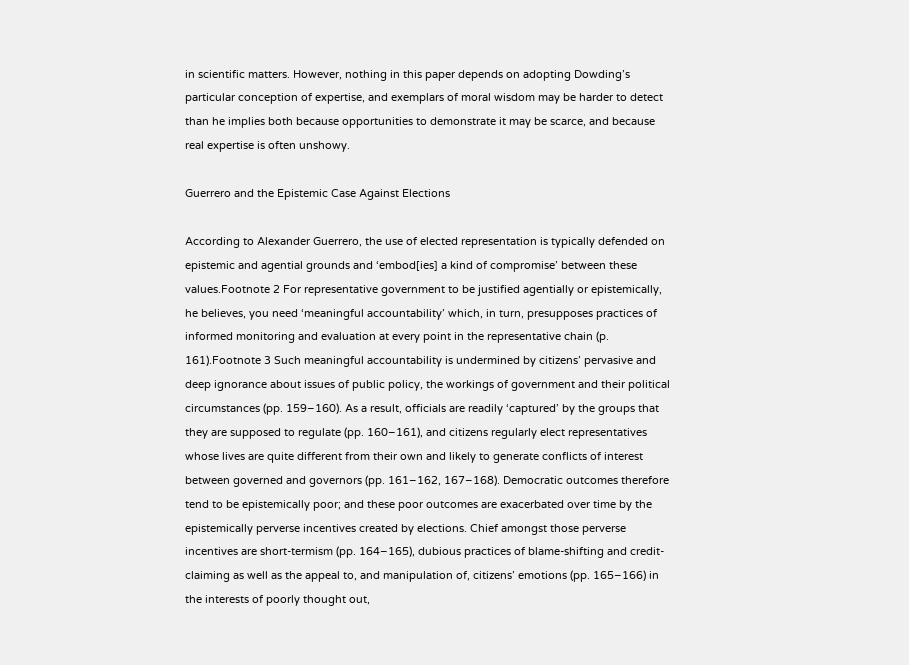in scientific matters. However, nothing in this paper depends on adopting Dowding’s particular conception of expertise, and exemplars of moral wisdom may be harder to detect than he implies both because opportunities to demonstrate it may be scarce, and because real expertise is often unshowy.

Guerrero and the Epistemic Case Against Elections

According to Alexander Guerrero, the use of elected representation is typically defended on epistemic and agential grounds and ‘embod[ies] a kind of compromise’ between these values.Footnote 2 For representative government to be justified agentially or epistemically, he believes, you need ‘meaningful accountability’ which, in turn, presupposes practices of informed monitoring and evaluation at every point in the representative chain (p. 161).Footnote 3 Such meaningful accountability is undermined by citizens’ pervasive and deep ignorance about issues of public policy, the workings of government and their political circumstances (pp. 159–160). As a result, officials are readily ‘captured’ by the groups that they are supposed to regulate (pp. 160–161), and citizens regularly elect representatives whose lives are quite different from their own and likely to generate conflicts of interest between governed and governors (pp. 161–162, 167–168). Democratic outcomes therefore tend to be epistemically poor; and these poor outcomes are exacerbated over time by the epistemically perverse incentives created by elections. Chief amongst those perverse incentives are short-termism (pp. 164–165), dubious practices of blame-shifting and credit-claiming as well as the appeal to, and manipulation of, citizens’ emotions (pp. 165–166) in the interests of poorly thought out,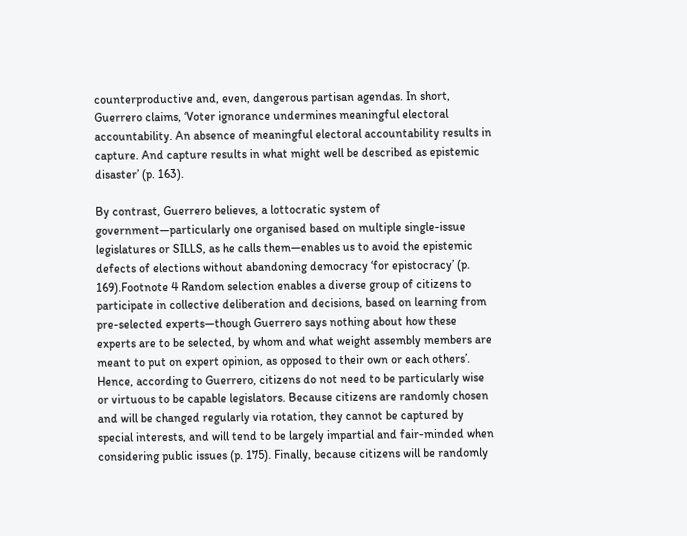counterproductive and, even, dangerous partisan agendas. In short, Guerrero claims, ‘Voter ignorance undermines meaningful electoral accountability. An absence of meaningful electoral accountability results in capture. And capture results in what might well be described as epistemic disaster’ (p. 163).

By contrast, Guerrero believes, a lottocratic system of government—particularly one organised based on multiple single-issue legislatures or SILLS, as he calls them—enables us to avoid the epistemic defects of elections without abandoning democracy ‘for epistocracy’ (p. 169).Footnote 4 Random selection enables a diverse group of citizens to participate in collective deliberation and decisions, based on learning from pre-selected experts—though Guerrero says nothing about how these experts are to be selected, by whom and what weight assembly members are meant to put on expert opinion, as opposed to their own or each others’. Hence, according to Guerrero, citizens do not need to be particularly wise or virtuous to be capable legislators. Because citizens are randomly chosen and will be changed regularly via rotation, they cannot be captured by special interests, and will tend to be largely impartial and fair-minded when considering public issues (p. 175). Finally, because citizens will be randomly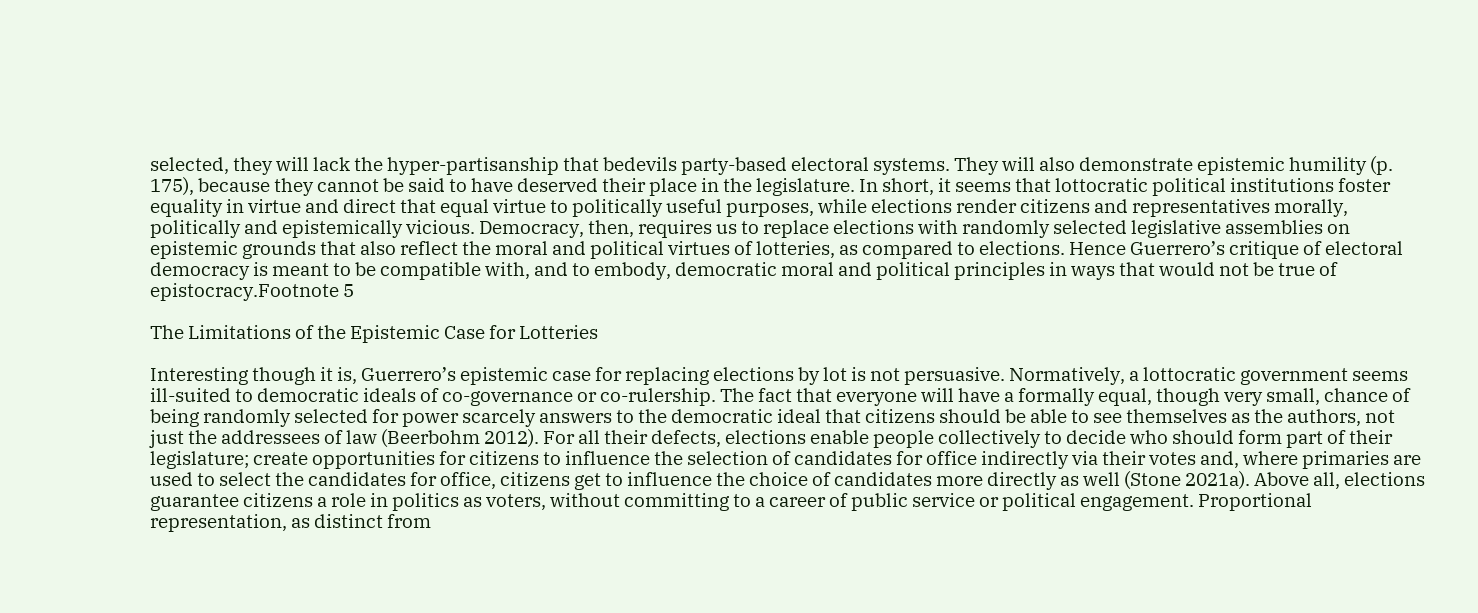selected, they will lack the hyper-partisanship that bedevils party-based electoral systems. They will also demonstrate epistemic humility (p. 175), because they cannot be said to have deserved their place in the legislature. In short, it seems that lottocratic political institutions foster equality in virtue and direct that equal virtue to politically useful purposes, while elections render citizens and representatives morally, politically and epistemically vicious. Democracy, then, requires us to replace elections with randomly selected legislative assemblies on epistemic grounds that also reflect the moral and political virtues of lotteries, as compared to elections. Hence Guerrero’s critique of electoral democracy is meant to be compatible with, and to embody, democratic moral and political principles in ways that would not be true of epistocracy.Footnote 5

The Limitations of the Epistemic Case for Lotteries

Interesting though it is, Guerrero’s epistemic case for replacing elections by lot is not persuasive. Normatively, a lottocratic government seems ill-suited to democratic ideals of co-governance or co-rulership. The fact that everyone will have a formally equal, though very small, chance of being randomly selected for power scarcely answers to the democratic ideal that citizens should be able to see themselves as the authors, not just the addressees of law (Beerbohm 2012). For all their defects, elections enable people collectively to decide who should form part of their legislature; create opportunities for citizens to influence the selection of candidates for office indirectly via their votes and, where primaries are used to select the candidates for office, citizens get to influence the choice of candidates more directly as well (Stone 2021a). Above all, elections guarantee citizens a role in politics as voters, without committing to a career of public service or political engagement. Proportional representation, as distinct from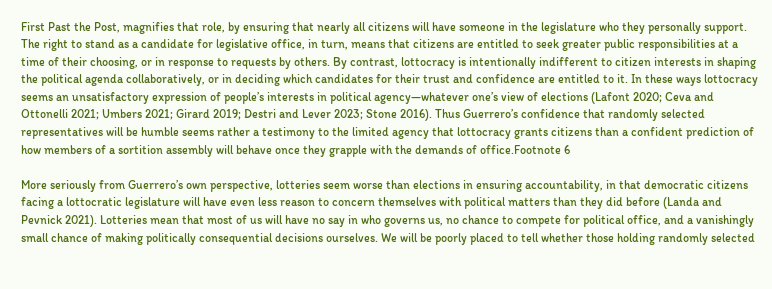First Past the Post, magnifies that role, by ensuring that nearly all citizens will have someone in the legislature who they personally support. The right to stand as a candidate for legislative office, in turn, means that citizens are entitled to seek greater public responsibilities at a time of their choosing, or in response to requests by others. By contrast, lottocracy is intentionally indifferent to citizen interests in shaping the political agenda collaboratively, or in deciding which candidates for their trust and confidence are entitled to it. In these ways lottocracy seems an unsatisfactory expression of people’s interests in political agency—whatever one’s view of elections (Lafont 2020; Ceva and Ottonelli 2021; Umbers 2021; Girard 2019; Destri and Lever 2023; Stone 2016). Thus Guerrero’s confidence that randomly selected representatives will be humble seems rather a testimony to the limited agency that lottocracy grants citizens than a confident prediction of how members of a sortition assembly will behave once they grapple with the demands of office.Footnote 6

More seriously from Guerrero’s own perspective, lotteries seem worse than elections in ensuring accountability, in that democratic citizens facing a lottocratic legislature will have even less reason to concern themselves with political matters than they did before (Landa and Pevnick 2021). Lotteries mean that most of us will have no say in who governs us, no chance to compete for political office, and a vanishingly small chance of making politically consequential decisions ourselves. We will be poorly placed to tell whether those holding randomly selected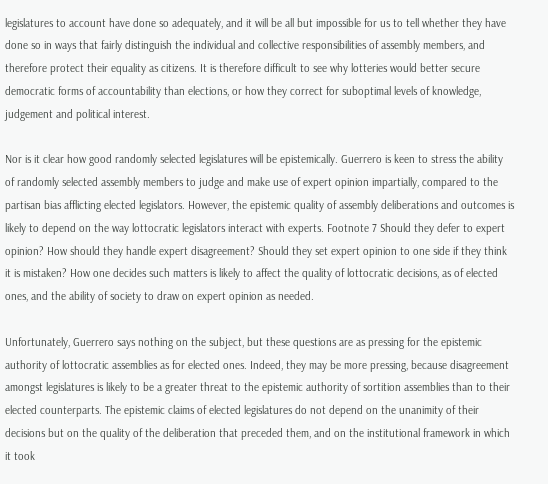legislatures to account have done so adequately, and it will be all but impossible for us to tell whether they have done so in ways that fairly distinguish the individual and collective responsibilities of assembly members, and therefore protect their equality as citizens. It is therefore difficult to see why lotteries would better secure democratic forms of accountability than elections, or how they correct for suboptimal levels of knowledge, judgement and political interest.

Nor is it clear how good randomly selected legislatures will be epistemically. Guerrero is keen to stress the ability of randomly selected assembly members to judge and make use of expert opinion impartially, compared to the partisan bias afflicting elected legislators. However, the epistemic quality of assembly deliberations and outcomes is likely to depend on the way lottocratic legislators interact with experts. Footnote 7 Should they defer to expert opinion? How should they handle expert disagreement? Should they set expert opinion to one side if they think it is mistaken? How one decides such matters is likely to affect the quality of lottocratic decisions, as of elected ones, and the ability of society to draw on expert opinion as needed.

Unfortunately, Guerrero says nothing on the subject, but these questions are as pressing for the epistemic authority of lottocratic assemblies as for elected ones. Indeed, they may be more pressing, because disagreement amongst legislatures is likely to be a greater threat to the epistemic authority of sortition assemblies than to their elected counterparts. The epistemic claims of elected legislatures do not depend on the unanimity of their decisions but on the quality of the deliberation that preceded them, and on the institutional framework in which it took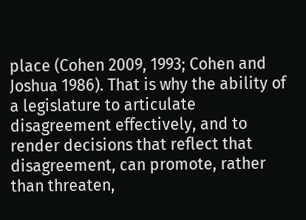place (Cohen 2009, 1993; Cohen and Joshua 1986). That is why the ability of a legislature to articulate disagreement effectively, and to render decisions that reflect that disagreement, can promote, rather than threaten,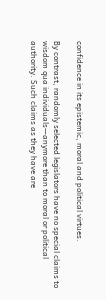confidence in its epistemic, moral and political virtues.

By contrast, randomly selected legislators have no special claims to wisdom qua individuals—anymore than to moral or political authority. Such claims as they have are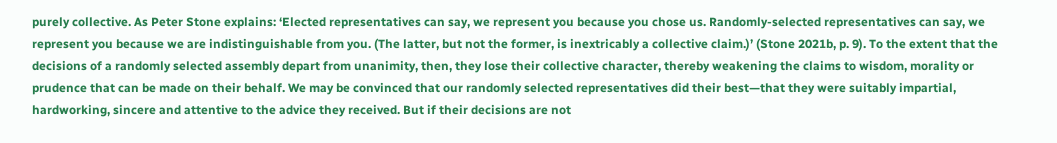purely collective. As Peter Stone explains: ‘Elected representatives can say, we represent you because you chose us. Randomly-selected representatives can say, we represent you because we are indistinguishable from you. (The latter, but not the former, is inextricably a collective claim.)’ (Stone 2021b, p. 9). To the extent that the decisions of a randomly selected assembly depart from unanimity, then, they lose their collective character, thereby weakening the claims to wisdom, morality or prudence that can be made on their behalf. We may be convinced that our randomly selected representatives did their best—that they were suitably impartial, hardworking, sincere and attentive to the advice they received. But if their decisions are not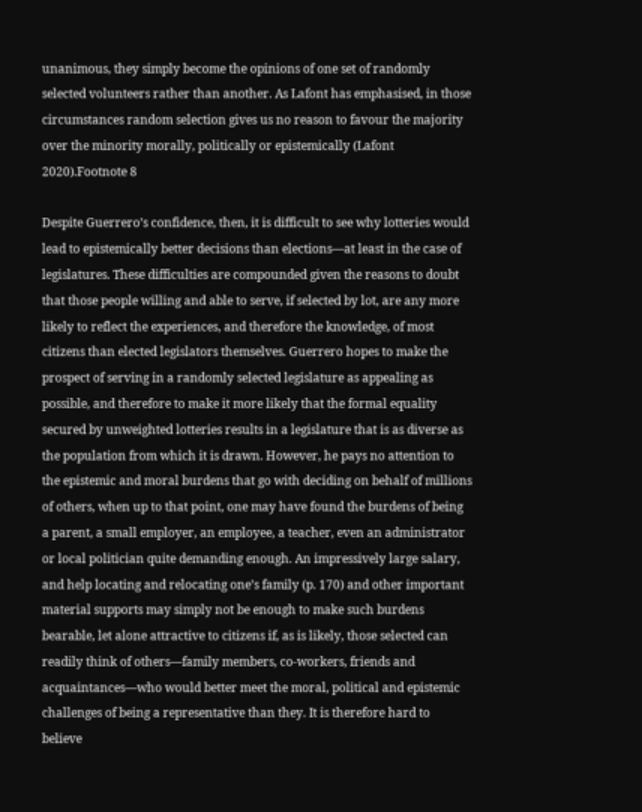unanimous, they simply become the opinions of one set of randomly selected volunteers rather than another. As Lafont has emphasised, in those circumstances random selection gives us no reason to favour the majority over the minority morally, politically or epistemically (Lafont 2020).Footnote 8

Despite Guerrero’s confidence, then, it is difficult to see why lotteries would lead to epistemically better decisions than elections—at least in the case of legislatures. These difficulties are compounded given the reasons to doubt that those people willing and able to serve, if selected by lot, are any more likely to reflect the experiences, and therefore the knowledge, of most citizens than elected legislators themselves. Guerrero hopes to make the prospect of serving in a randomly selected legislature as appealing as possible, and therefore to make it more likely that the formal equality secured by unweighted lotteries results in a legislature that is as diverse as the population from which it is drawn. However, he pays no attention to the epistemic and moral burdens that go with deciding on behalf of millions of others, when up to that point, one may have found the burdens of being a parent, a small employer, an employee, a teacher, even an administrator or local politician quite demanding enough. An impressively large salary, and help locating and relocating one’s family (p. 170) and other important material supports may simply not be enough to make such burdens bearable, let alone attractive to citizens if, as is likely, those selected can readily think of others—family members, co-workers, friends and acquaintances—who would better meet the moral, political and epistemic challenges of being a representative than they. It is therefore hard to believe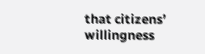that citizens’ willingness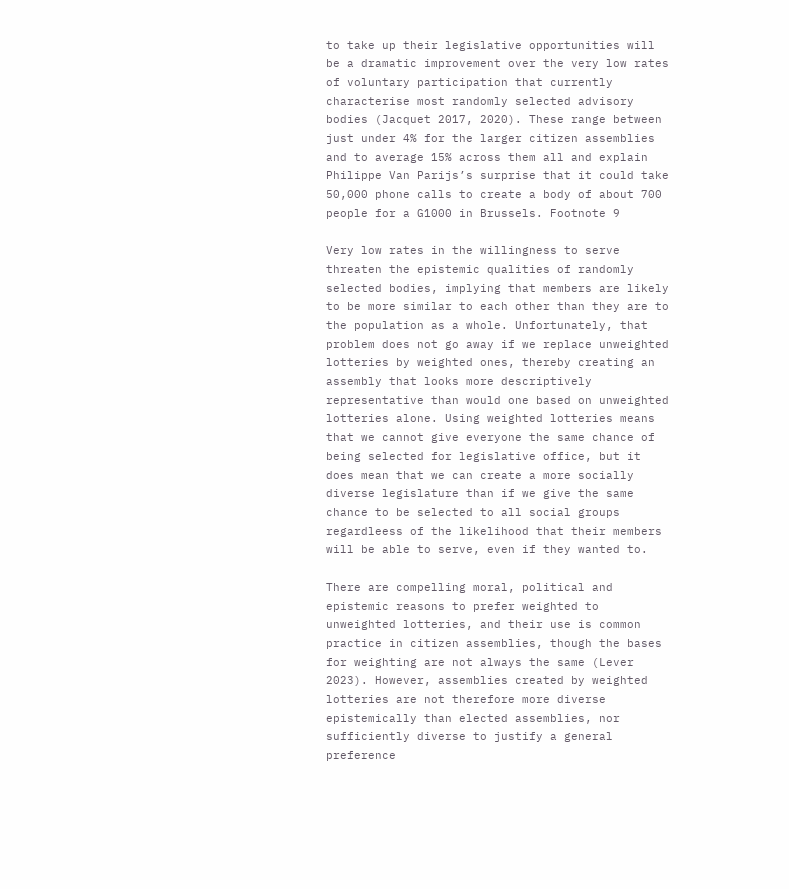to take up their legislative opportunities will be a dramatic improvement over the very low rates of voluntary participation that currently characterise most randomly selected advisory bodies (Jacquet 2017, 2020). These range between just under 4% for the larger citizen assemblies and to average 15% across them all and explain Philippe Van Parijs’s surprise that it could take 50,000 phone calls to create a body of about 700 people for a G1000 in Brussels. Footnote 9

Very low rates in the willingness to serve threaten the epistemic qualities of randomly selected bodies, implying that members are likely to be more similar to each other than they are to the population as a whole. Unfortunately, that problem does not go away if we replace unweighted lotteries by weighted ones, thereby creating an assembly that looks more descriptively representative than would one based on unweighted lotteries alone. Using weighted lotteries means that we cannot give everyone the same chance of being selected for legislative office, but it does mean that we can create a more socially diverse legislature than if we give the same chance to be selected to all social groups regardleess of the likelihood that their members will be able to serve, even if they wanted to.

There are compelling moral, political and epistemic reasons to prefer weighted to unweighted lotteries, and their use is common practice in citizen assemblies, though the bases for weighting are not always the same (Lever 2023). However, assemblies created by weighted lotteries are not therefore more diverse epistemically than elected assemblies, nor sufficiently diverse to justify a general preference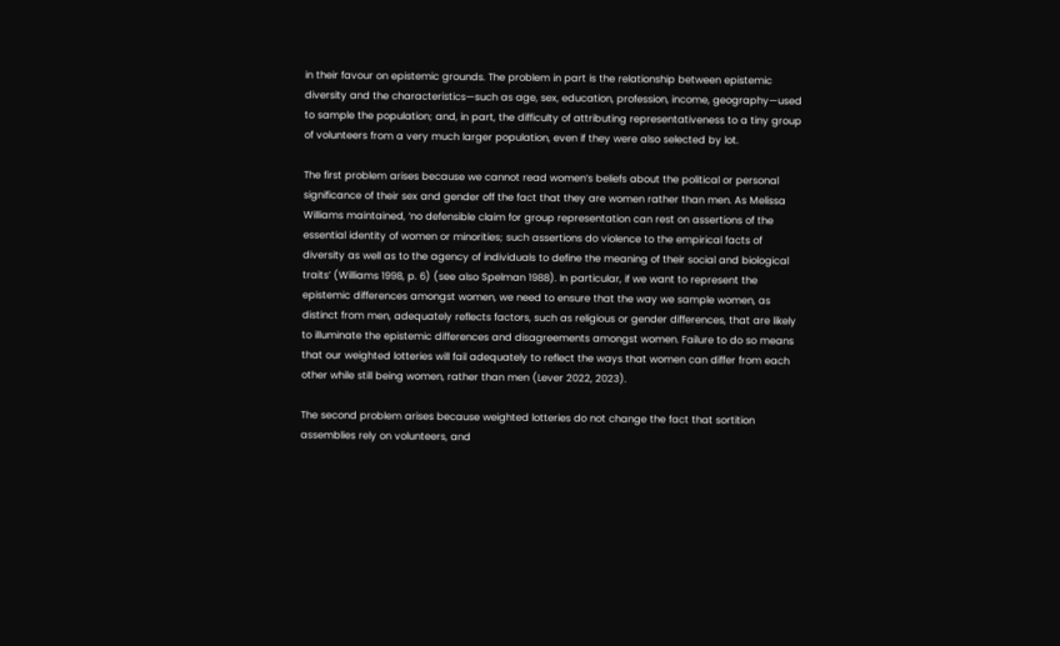in their favour on epistemic grounds. The problem in part is the relationship between epistemic diversity and the characteristics—such as age, sex, education, profession, income, geography—used to sample the population; and, in part, the difficulty of attributing representativeness to a tiny group of volunteers from a very much larger population, even if they were also selected by lot.

The first problem arises because we cannot read women’s beliefs about the political or personal significance of their sex and gender off the fact that they are women rather than men. As Melissa Williams maintained, ‘no defensible claim for group representation can rest on assertions of the essential identity of women or minorities; such assertions do violence to the empirical facts of diversity as well as to the agency of individuals to define the meaning of their social and biological traits’ (Williams 1998, p. 6) (see also Spelman 1988). In particular, if we want to represent the epistemic differences amongst women, we need to ensure that the way we sample women, as distinct from men, adequately reflects factors, such as religious or gender differences, that are likely to illuminate the epistemic differences and disagreements amongst women. Failure to do so means that our weighted lotteries will fail adequately to reflect the ways that women can differ from each other while still being women, rather than men (Lever 2022, 2023).

The second problem arises because weighted lotteries do not change the fact that sortition assemblies rely on volunteers, and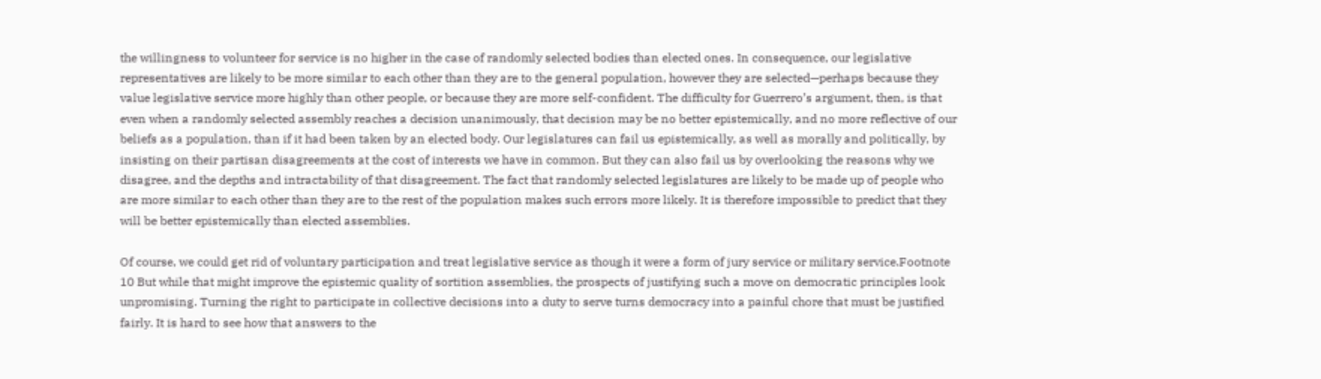the willingness to volunteer for service is no higher in the case of randomly selected bodies than elected ones. In consequence, our legislative representatives are likely to be more similar to each other than they are to the general population, however they are selected—perhaps because they value legislative service more highly than other people, or because they are more self-confident. The difficulty for Guerrero’s argument, then, is that even when a randomly selected assembly reaches a decision unanimously, that decision may be no better epistemically, and no more reflective of our beliefs as a population, than if it had been taken by an elected body. Our legislatures can fail us epistemically, as well as morally and politically, by insisting on their partisan disagreements at the cost of interests we have in common. But they can also fail us by overlooking the reasons why we disagree, and the depths and intractability of that disagreement. The fact that randomly selected legislatures are likely to be made up of people who are more similar to each other than they are to the rest of the population makes such errors more likely. It is therefore impossible to predict that they will be better epistemically than elected assemblies.

Of course, we could get rid of voluntary participation and treat legislative service as though it were a form of jury service or military service.Footnote 10 But while that might improve the epistemic quality of sortition assemblies, the prospects of justifying such a move on democratic principles look unpromising. Turning the right to participate in collective decisions into a duty to serve turns democracy into a painful chore that must be justified fairly. It is hard to see how that answers to the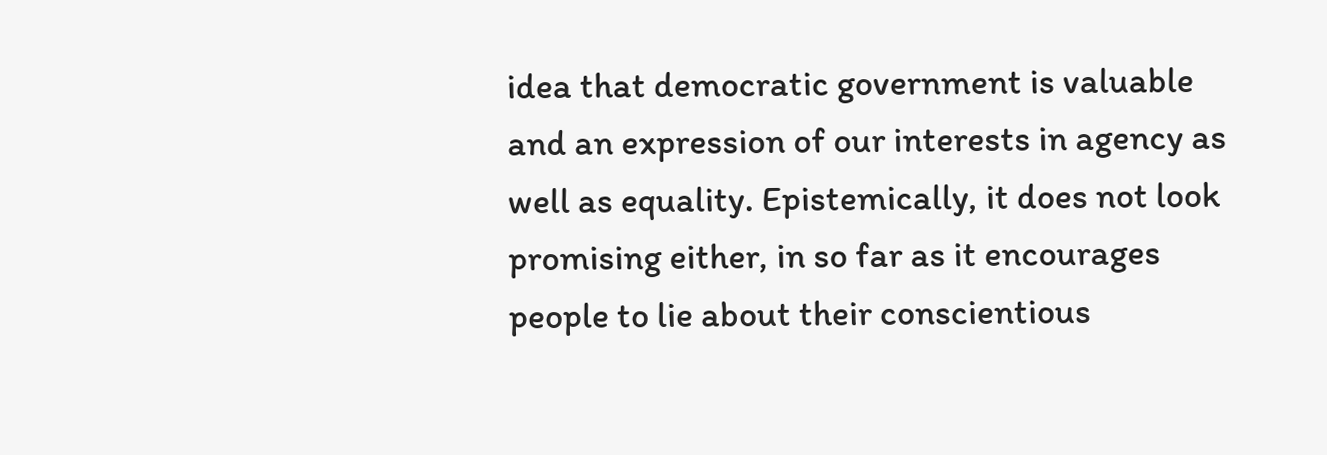idea that democratic government is valuable and an expression of our interests in agency as well as equality. Epistemically, it does not look promising either, in so far as it encourages people to lie about their conscientious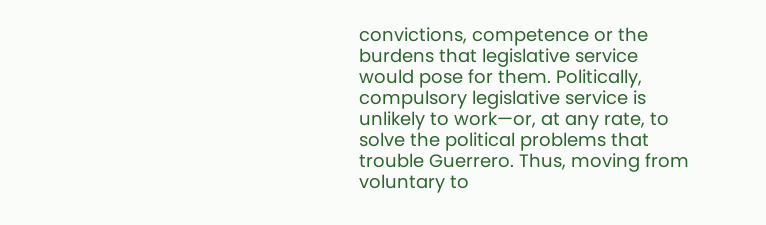convictions, competence or the burdens that legislative service would pose for them. Politically, compulsory legislative service is unlikely to work—or, at any rate, to solve the political problems that trouble Guerrero. Thus, moving from voluntary to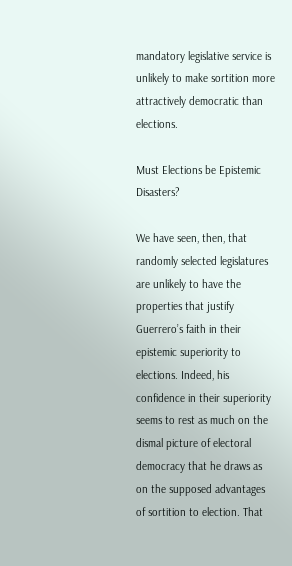mandatory legislative service is unlikely to make sortition more attractively democratic than elections.

Must Elections be Epistemic Disasters?

We have seen, then, that randomly selected legislatures are unlikely to have the properties that justify Guerrero’s faith in their epistemic superiority to elections. Indeed, his confidence in their superiority seems to rest as much on the dismal picture of electoral democracy that he draws as on the supposed advantages of sortition to election. That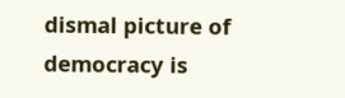dismal picture of democracy is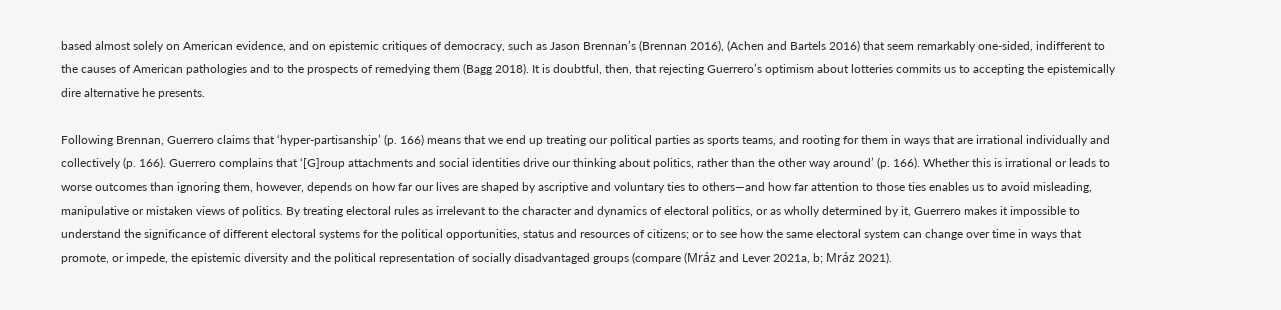based almost solely on American evidence, and on epistemic critiques of democracy, such as Jason Brennan’s (Brennan 2016), (Achen and Bartels 2016) that seem remarkably one-sided, indifferent to the causes of American pathologies and to the prospects of remedying them (Bagg 2018). It is doubtful, then, that rejecting Guerrero’s optimism about lotteries commits us to accepting the epistemically dire alternative he presents.

Following Brennan, Guerrero claims that ‘hyper-partisanship’ (p. 166) means that we end up treating our political parties as sports teams, and rooting for them in ways that are irrational individually and collectively (p. 166). Guerrero complains that ‘[G]roup attachments and social identities drive our thinking about politics, rather than the other way around’ (p. 166). Whether this is irrational or leads to worse outcomes than ignoring them, however, depends on how far our lives are shaped by ascriptive and voluntary ties to others—and how far attention to those ties enables us to avoid misleading, manipulative or mistaken views of politics. By treating electoral rules as irrelevant to the character and dynamics of electoral politics, or as wholly determined by it, Guerrero makes it impossible to understand the significance of different electoral systems for the political opportunities, status and resources of citizens; or to see how the same electoral system can change over time in ways that promote, or impede, the epistemic diversity and the political representation of socially disadvantaged groups (compare (Mráz and Lever 2021a, b; Mráz 2021).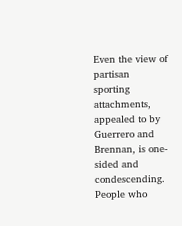Even the view of partisan sporting attachments, appealed to by Guerrero and Brennan, is one-sided and condescending. People who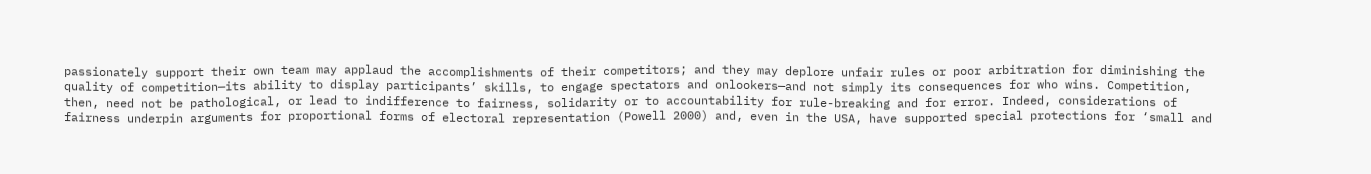passionately support their own team may applaud the accomplishments of their competitors; and they may deplore unfair rules or poor arbitration for diminishing the quality of competition—its ability to display participants’ skills, to engage spectators and onlookers—and not simply its consequences for who wins. Competition, then, need not be pathological, or lead to indifference to fairness, solidarity or to accountability for rule-breaking and for error. Indeed, considerations of fairness underpin arguments for proportional forms of electoral representation (Powell 2000) and, even in the USA, have supported special protections for ‘small and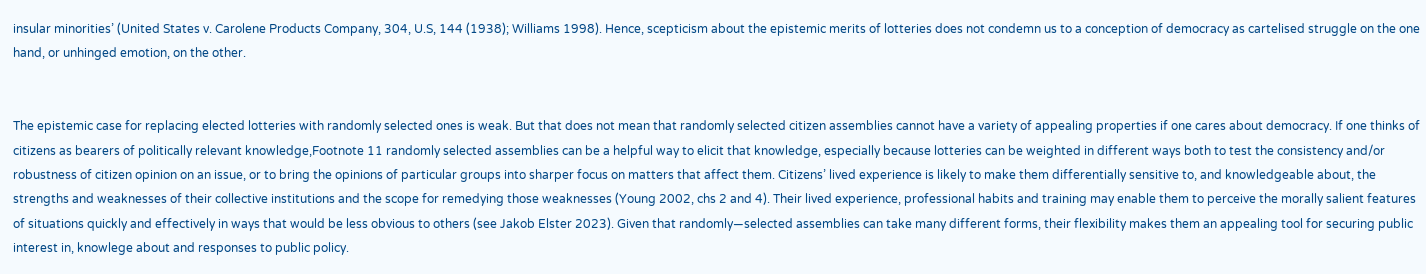insular minorities’ (United States v. Carolene Products Company, 304, U.S, 144 (1938); Williams 1998). Hence, scepticism about the epistemic merits of lotteries does not condemn us to a conception of democracy as cartelised struggle on the one hand, or unhinged emotion, on the other.


The epistemic case for replacing elected lotteries with randomly selected ones is weak. But that does not mean that randomly selected citizen assemblies cannot have a variety of appealing properties if one cares about democracy. If one thinks of citizens as bearers of politically relevant knowledge,Footnote 11 randomly selected assemblies can be a helpful way to elicit that knowledge, especially because lotteries can be weighted in different ways both to test the consistency and/or robustness of citizen opinion on an issue, or to bring the opinions of particular groups into sharper focus on matters that affect them. Citizens’ lived experience is likely to make them differentially sensitive to, and knowledgeable about, the strengths and weaknesses of their collective institutions and the scope for remedying those weaknesses (Young 2002, chs 2 and 4). Their lived experience, professional habits and training may enable them to perceive the morally salient features of situations quickly and effectively in ways that would be less obvious to others (see Jakob Elster 2023). Given that randomly—selected assemblies can take many different forms, their flexibility makes them an appealing tool for securing public interest in, knowlege about and responses to public policy.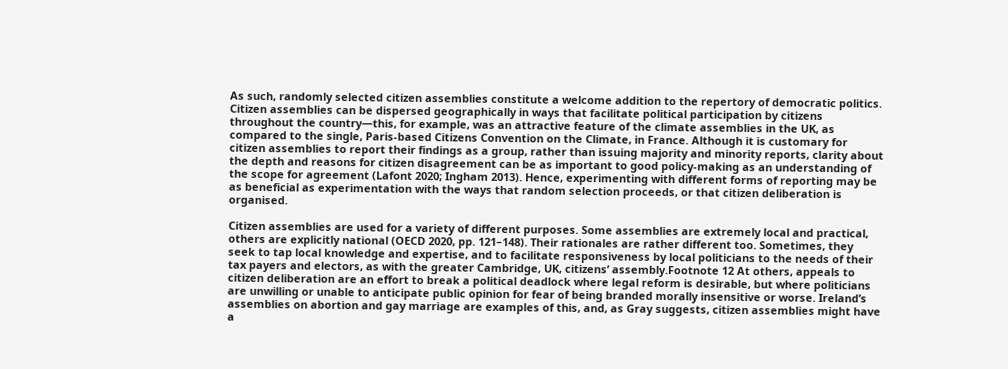As such, randomly selected citizen assemblies constitute a welcome addition to the repertory of democratic politics. Citizen assemblies can be dispersed geographically in ways that facilitate political participation by citizens throughout the country—this, for example, was an attractive feature of the climate assemblies in the UK, as compared to the single, Paris-based Citizens Convention on the Climate, in France. Although it is customary for citizen assemblies to report their findings as a group, rather than issuing majority and minority reports, clarity about the depth and reasons for citizen disagreement can be as important to good policy-making as an understanding of the scope for agreement (Lafont 2020; Ingham 2013). Hence, experimenting with different forms of reporting may be as beneficial as experimentation with the ways that random selection proceeds, or that citizen deliberation is organised.

Citizen assemblies are used for a variety of different purposes. Some assemblies are extremely local and practical, others are explicitly national (OECD 2020, pp. 121–148). Their rationales are rather different too. Sometimes, they seek to tap local knowledge and expertise, and to facilitate responsiveness by local politicians to the needs of their tax payers and electors, as with the greater Cambridge, UK, citizens’ assembly.Footnote 12 At others, appeals to citizen deliberation are an effort to break a political deadlock where legal reform is desirable, but where politicians are unwilling or unable to anticipate public opinion for fear of being branded morally insensitive or worse. Ireland’s assemblies on abortion and gay marriage are examples of this, and, as Gray suggests, citizen assemblies might have a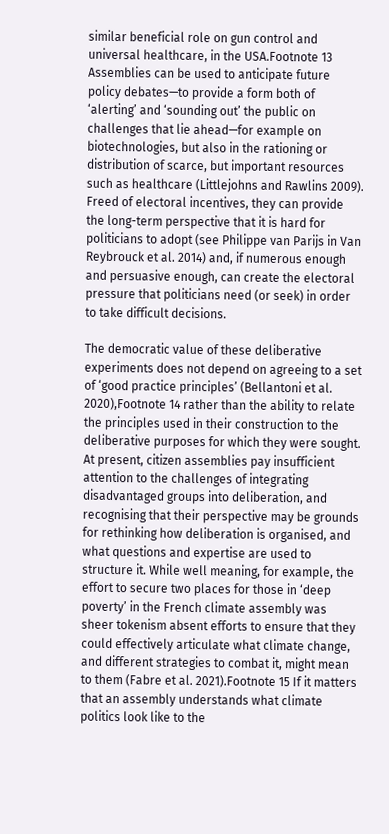similar beneficial role on gun control and universal healthcare, in the USA.Footnote 13 Assemblies can be used to anticipate future policy debates—to provide a form both of ‘alerting’ and ‘sounding out’ the public on challenges that lie ahead—for example on biotechnologies, but also in the rationing or distribution of scarce, but important resources such as healthcare (Littlejohns and Rawlins 2009). Freed of electoral incentives, they can provide the long-term perspective that it is hard for politicians to adopt (see Philippe van Parijs in Van Reybrouck et al. 2014) and, if numerous enough and persuasive enough, can create the electoral pressure that politicians need (or seek) in order to take difficult decisions.

The democratic value of these deliberative experiments does not depend on agreeing to a set of ‘good practice principles’ (Bellantoni et al. 2020),Footnote 14 rather than the ability to relate the principles used in their construction to the deliberative purposes for which they were sought. At present, citizen assemblies pay insufficient attention to the challenges of integrating disadvantaged groups into deliberation, and recognising that their perspective may be grounds for rethinking how deliberation is organised, and what questions and expertise are used to structure it. While well meaning, for example, the effort to secure two places for those in ‘deep poverty’ in the French climate assembly was sheer tokenism absent efforts to ensure that they could effectively articulate what climate change, and different strategies to combat it, might mean to them (Fabre et al. 2021).Footnote 15 If it matters that an assembly understands what climate politics look like to the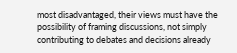most disadvantaged, their views must have the possibility of framing discussions, not simply contributing to debates and decisions already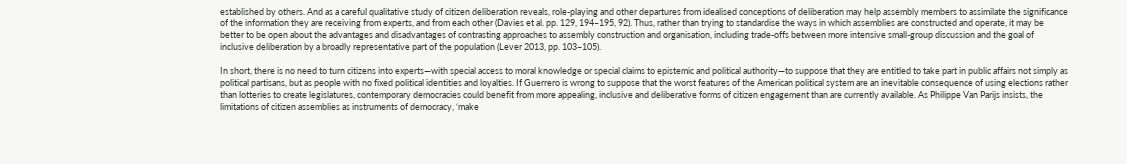established by others. And as a careful qualitative study of citizen deliberation reveals, role-playing and other departures from idealised conceptions of deliberation may help assembly members to assimilate the significance of the information they are receiving from experts, and from each other (Davies et al. pp. 129, 194–195, 92). Thus, rather than trying to standardise the ways in which assemblies are constructed and operate, it may be better to be open about the advantages and disadvantages of contrasting approaches to assembly construction and organisation, including trade-offs between more intensive small-group discussion and the goal of inclusive deliberation by a broadly representative part of the population (Lever 2013, pp. 103–105).

In short, there is no need to turn citizens into experts—with special access to moral knowledge or special claims to epistemic and political authority—to suppose that they are entitled to take part in public affairs not simply as political partisans, but as people with no fixed political identities and loyalties. If Guerrero is wrong to suppose that the worst features of the American political system are an inevitable consequence of using elections rather than lotteries to create legislatures, contemporary democracies could benefit from more appealing, inclusive and deliberative forms of citizen engagement than are currently available. As Philippe Van Parijs insists, the limitations of citizen assemblies as instruments of democracy, ‘make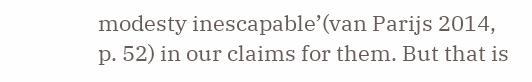modesty inescapable’(van Parijs 2014, p. 52) in our claims for them. But that is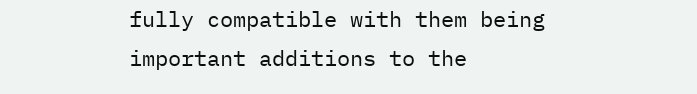fully compatible with them being important additions to the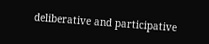deliberative and participative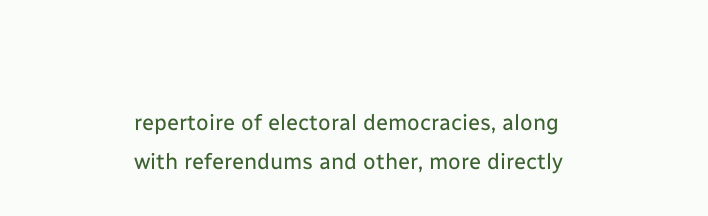repertoire of electoral democracies, along with referendums and other, more directly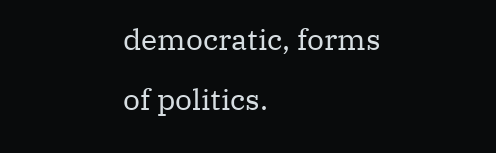democratic, forms of politics.